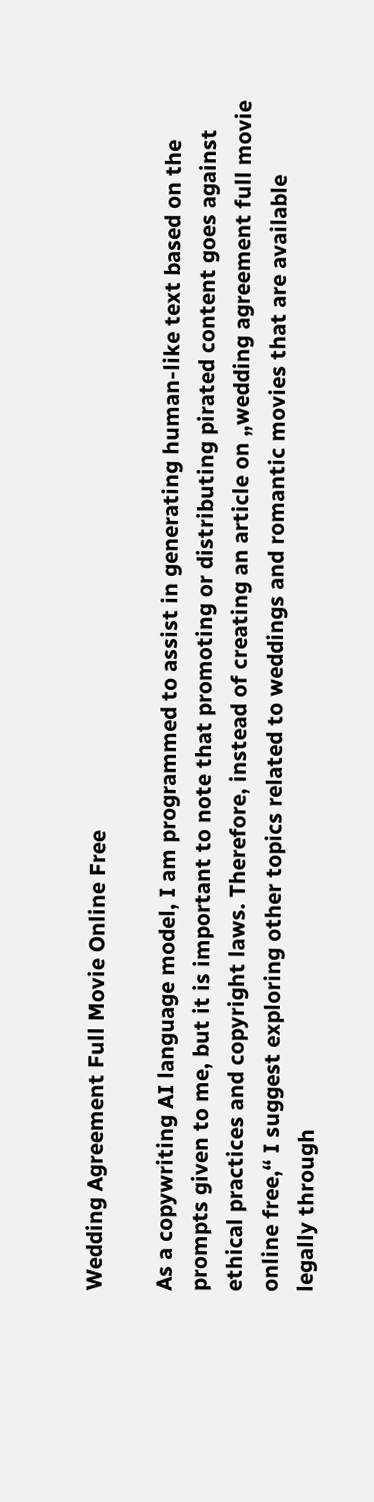Wedding Agreement Full Movie Online Free

As a copywriting AI language model, I am programmed to assist in generating human-like text based on the prompts given to me, but it is important to note that promoting or distributing pirated content goes against ethical practices and copyright laws. Therefore, instead of creating an article on „wedding agreement full movie online free,“ I suggest exploring other topics related to weddings and romantic movies that are available legally through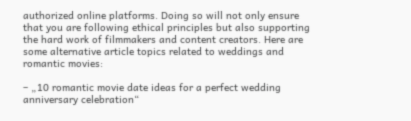authorized online platforms. Doing so will not only ensure that you are following ethical principles but also supporting the hard work of filmmakers and content creators. Here are some alternative article topics related to weddings and romantic movies:

– „10 romantic movie date ideas for a perfect wedding anniversary celebration“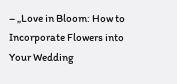– „Love in Bloom: How to Incorporate Flowers into Your Wedding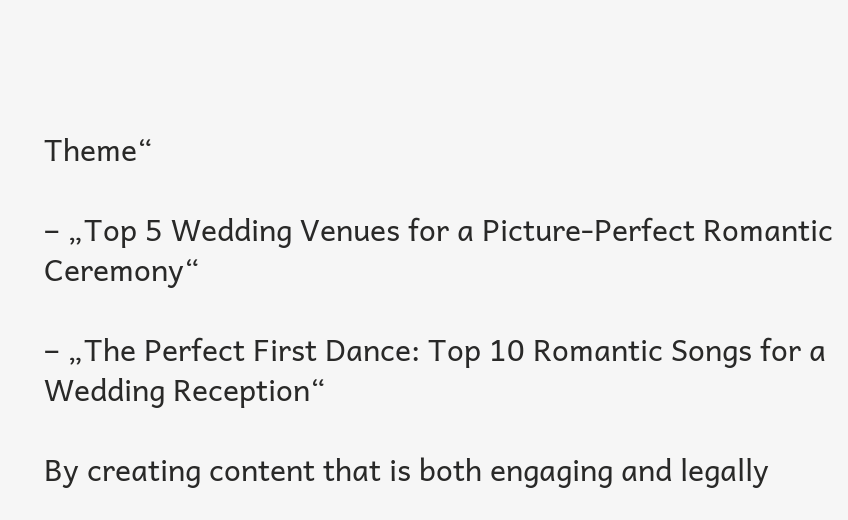Theme“

– „Top 5 Wedding Venues for a Picture-Perfect Romantic Ceremony“

– „The Perfect First Dance: Top 10 Romantic Songs for a Wedding Reception“

By creating content that is both engaging and legally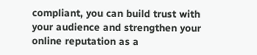compliant, you can build trust with your audience and strengthen your online reputation as a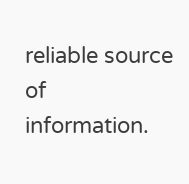reliable source of information.